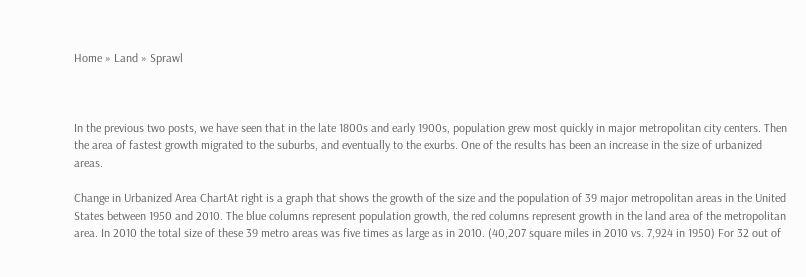Home » Land » Sprawl



In the previous two posts, we have seen that in the late 1800s and early 1900s, population grew most quickly in major metropolitan city centers. Then the area of fastest growth migrated to the suburbs, and eventually to the exurbs. One of the results has been an increase in the size of urbanized areas.

Change in Urbanized Area ChartAt right is a graph that shows the growth of the size and the population of 39 major metropolitan areas in the United States between 1950 and 2010. The blue columns represent population growth, the red columns represent growth in the land area of the metropolitan area. In 2010 the total size of these 39 metro areas was five times as large as in 2010. (40,207 square miles in 2010 vs. 7,924 in 1950) For 32 out of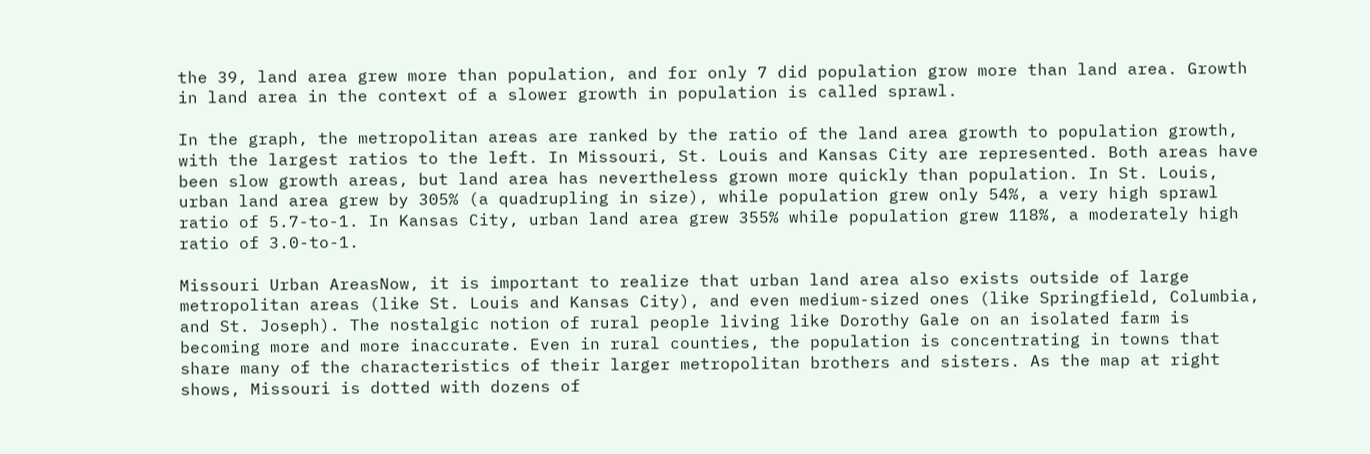the 39, land area grew more than population, and for only 7 did population grow more than land area. Growth in land area in the context of a slower growth in population is called sprawl.

In the graph, the metropolitan areas are ranked by the ratio of the land area growth to population growth, with the largest ratios to the left. In Missouri, St. Louis and Kansas City are represented. Both areas have been slow growth areas, but land area has nevertheless grown more quickly than population. In St. Louis, urban land area grew by 305% (a quadrupling in size), while population grew only 54%, a very high sprawl ratio of 5.7-to-1. In Kansas City, urban land area grew 355% while population grew 118%, a moderately high ratio of 3.0-to-1.

Missouri Urban AreasNow, it is important to realize that urban land area also exists outside of large metropolitan areas (like St. Louis and Kansas City), and even medium-sized ones (like Springfield, Columbia, and St. Joseph). The nostalgic notion of rural people living like Dorothy Gale on an isolated farm is becoming more and more inaccurate. Even in rural counties, the population is concentrating in towns that share many of the characteristics of their larger metropolitan brothers and sisters. As the map at right shows, Missouri is dotted with dozens of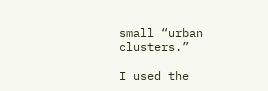small “urban clusters.”

I used the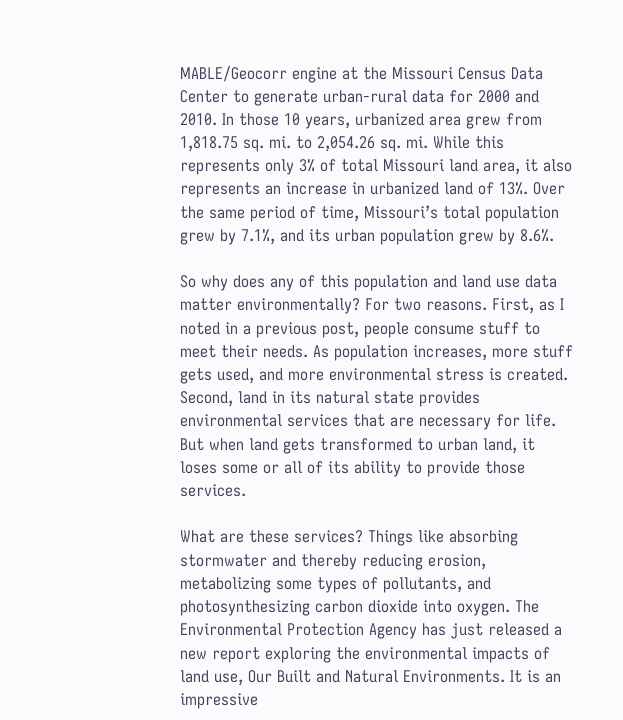MABLE/Geocorr engine at the Missouri Census Data Center to generate urban-rural data for 2000 and 2010. In those 10 years, urbanized area grew from 1,818.75 sq. mi. to 2,054.26 sq. mi. While this represents only 3% of total Missouri land area, it also represents an increase in urbanized land of 13%. Over the same period of time, Missouri’s total population grew by 7.1%, and its urban population grew by 8.6%.

So why does any of this population and land use data matter environmentally? For two reasons. First, as I noted in a previous post, people consume stuff to meet their needs. As population increases, more stuff gets used, and more environmental stress is created. Second, land in its natural state provides environmental services that are necessary for life. But when land gets transformed to urban land, it loses some or all of its ability to provide those services.

What are these services? Things like absorbing stormwater and thereby reducing erosion, metabolizing some types of pollutants, and photosynthesizing carbon dioxide into oxygen. The Environmental Protection Agency has just released a new report exploring the environmental impacts of land use, Our Built and Natural Environments. It is an impressive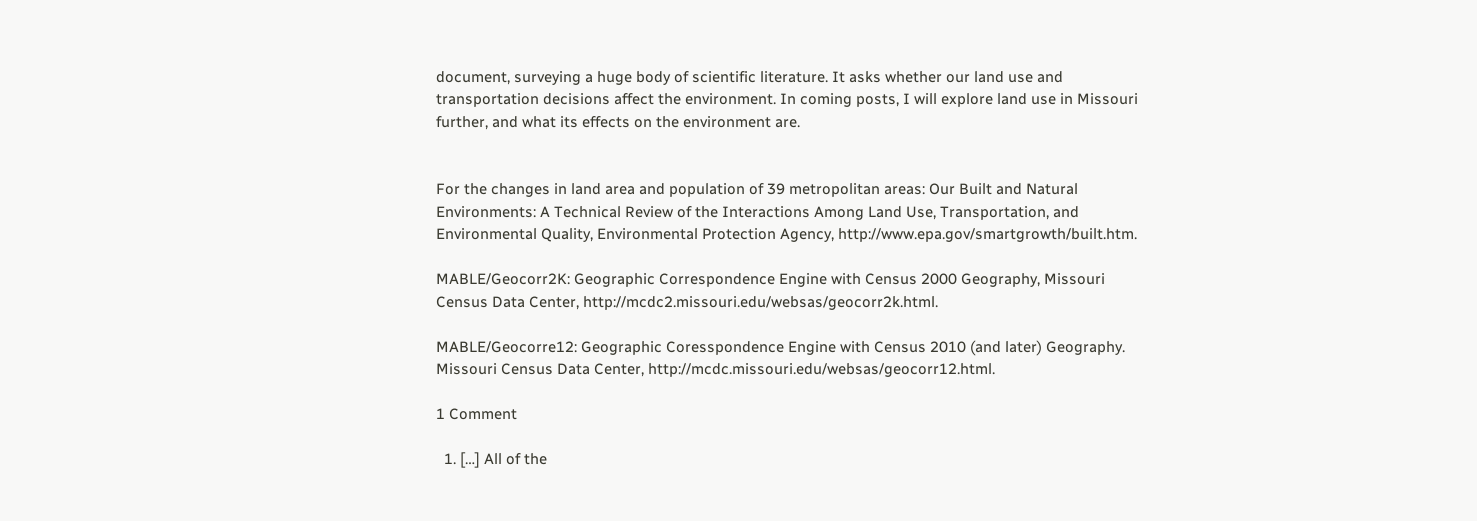document, surveying a huge body of scientific literature. It asks whether our land use and transportation decisions affect the environment. In coming posts, I will explore land use in Missouri further, and what its effects on the environment are.


For the changes in land area and population of 39 metropolitan areas: Our Built and Natural Environments: A Technical Review of the Interactions Among Land Use, Transportation, and Environmental Quality, Environmental Protection Agency, http://www.epa.gov/smartgrowth/built.htm.

MABLE/Geocorr2K: Geographic Correspondence Engine with Census 2000 Geography, Missouri Census Data Center, http://mcdc2.missouri.edu/websas/geocorr2k.html.

MABLE/Geocorre12: Geographic Coresspondence Engine with Census 2010 (and later) Geography. Missouri Census Data Center, http://mcdc.missouri.edu/websas/geocorr12.html.

1 Comment

  1. […] All of the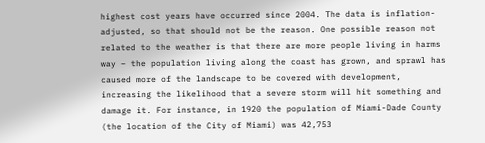highest cost years have occurred since 2004. The data is inflation-adjusted, so that should not be the reason. One possible reason not related to the weather is that there are more people living in harms way – the population living along the coast has grown, and sprawl has caused more of the landscape to be covered with development, increasing the likelihood that a severe storm will hit something and damage it. For instance, in 1920 the population of Miami-Dade County (the location of the City of Miami) was 42,753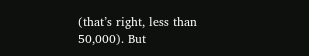(that’s right, less than 50,000). But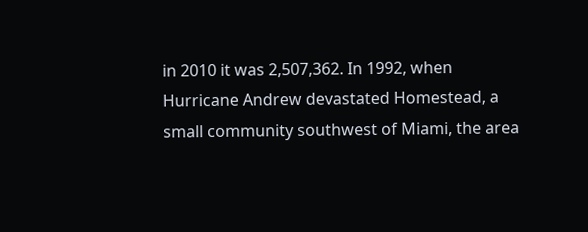in 2010 it was 2,507,362. In 1992, when Hurricane Andrew devastated Homestead, a small community southwest of Miami, the area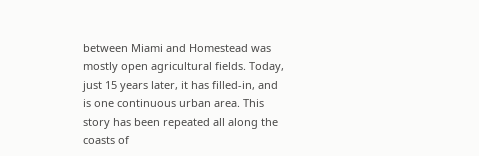between Miami and Homestead was mostly open agricultural fields. Today, just 15 years later, it has filled-in, and is one continuous urban area. This story has been repeated all along the coasts of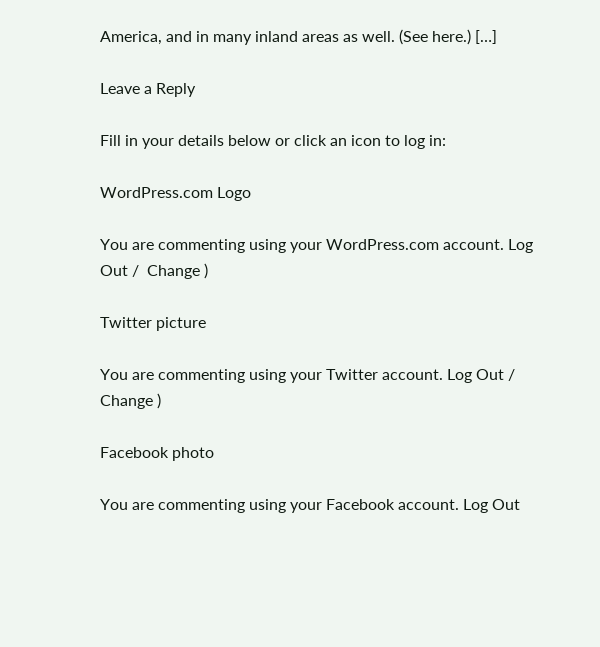America, and in many inland areas as well. (See here.) […]

Leave a Reply

Fill in your details below or click an icon to log in:

WordPress.com Logo

You are commenting using your WordPress.com account. Log Out /  Change )

Twitter picture

You are commenting using your Twitter account. Log Out /  Change )

Facebook photo

You are commenting using your Facebook account. Log Out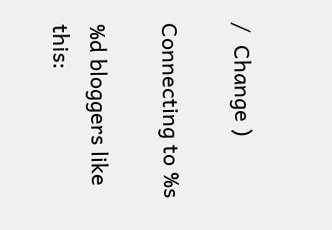/  Change )

Connecting to %s

%d bloggers like this: